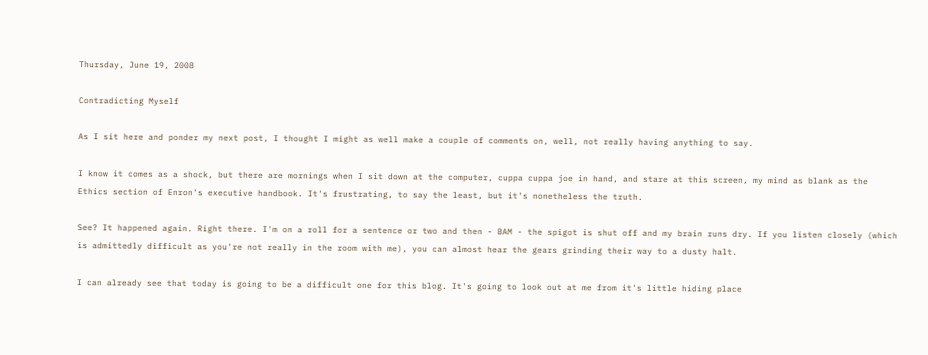Thursday, June 19, 2008

Contradicting Myself

As I sit here and ponder my next post, I thought I might as well make a couple of comments on, well, not really having anything to say.

I know it comes as a shock, but there are mornings when I sit down at the computer, cuppa cuppa joe in hand, and stare at this screen, my mind as blank as the Ethics section of Enron's executive handbook. It's frustrating, to say the least, but it's nonetheless the truth.

See? It happened again. Right there. I'm on a roll for a sentence or two and then - BAM - the spigot is shut off and my brain runs dry. If you listen closely (which is admittedly difficult as you're not really in the room with me), you can almost hear the gears grinding their way to a dusty halt.

I can already see that today is going to be a difficult one for this blog. It's going to look out at me from it's little hiding place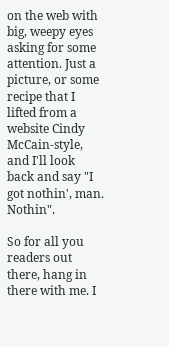on the web with big, weepy eyes asking for some attention. Just a picture, or some recipe that I lifted from a website Cindy McCain-style, and I'll look back and say "I got nothin', man. Nothin".

So for all you readers out there, hang in there with me. I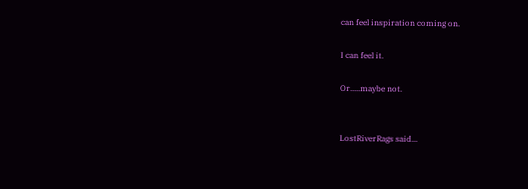can feel inspiration coming on.

I can feel it.

Or.....maybe not.


LostRiverRags said...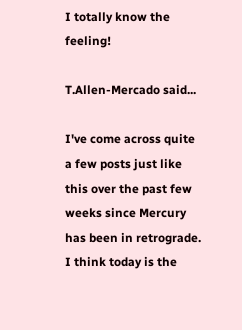I totally know the feeling!

T.Allen-Mercado said...

I've come across quite a few posts just like this over the past few weeks since Mercury has been in retrograde. I think today is the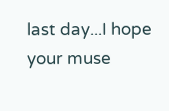last day...I hope your muse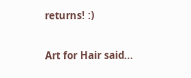returns! :)

Art for Hair said...